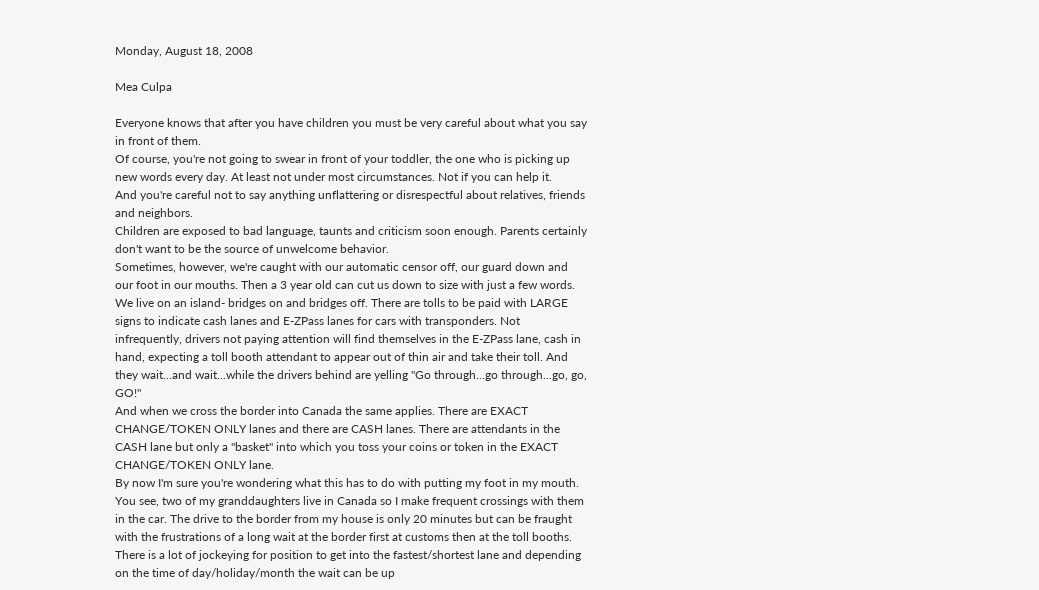Monday, August 18, 2008

Mea Culpa

Everyone knows that after you have children you must be very careful about what you say in front of them.
Of course, you're not going to swear in front of your toddler, the one who is picking up new words every day. At least not under most circumstances. Not if you can help it.
And you're careful not to say anything unflattering or disrespectful about relatives, friends and neighbors.
Children are exposed to bad language, taunts and criticism soon enough. Parents certainly don't want to be the source of unwelcome behavior.
Sometimes, however, we're caught with our automatic censor off, our guard down and our foot in our mouths. Then a 3 year old can cut us down to size with just a few words.
We live on an island- bridges on and bridges off. There are tolls to be paid with LARGE signs to indicate cash lanes and E-ZPass lanes for cars with transponders. Not infrequently, drivers not paying attention will find themselves in the E-ZPass lane, cash in hand, expecting a toll booth attendant to appear out of thin air and take their toll. And they wait...and wait...while the drivers behind are yelling "Go through...go through...go, go, GO!"
And when we cross the border into Canada the same applies. There are EXACT CHANGE/TOKEN ONLY lanes and there are CASH lanes. There are attendants in the CASH lane but only a "basket" into which you toss your coins or token in the EXACT CHANGE/TOKEN ONLY lane.
By now I'm sure you're wondering what this has to do with putting my foot in my mouth. You see, two of my granddaughters live in Canada so I make frequent crossings with them in the car. The drive to the border from my house is only 20 minutes but can be fraught with the frustrations of a long wait at the border first at customs then at the toll booths. There is a lot of jockeying for position to get into the fastest/shortest lane and depending on the time of day/holiday/month the wait can be up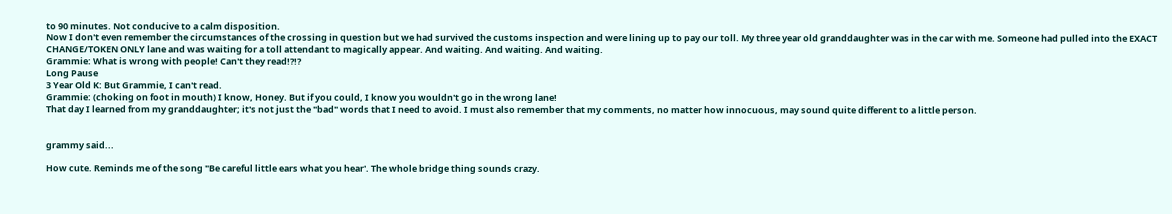to 90 minutes. Not conducive to a calm disposition.
Now I don't even remember the circumstances of the crossing in question but we had survived the customs inspection and were lining up to pay our toll. My three year old granddaughter was in the car with me. Someone had pulled into the EXACT CHANGE/TOKEN ONLY lane and was waiting for a toll attendant to magically appear. And waiting. And waiting. And waiting.
Grammie: What is wrong with people! Can't they read!?!?
Long Pause
3 Year Old K: But Grammie, I can't read.
Grammie: (choking on foot in mouth) I know, Honey. But if you could, I know you wouldn't go in the wrong lane!
That day I learned from my granddaughter; it's not just the "bad" words that I need to avoid. I must also remember that my comments, no matter how innocuous, may sound quite different to a little person.


grammy said...

How cute. Reminds me of the song "Be careful little ears what you hear'. The whole bridge thing sounds crazy.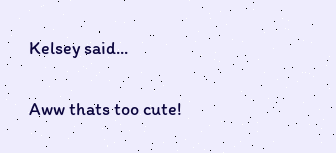Kelsey said...

Aww thats too cute!